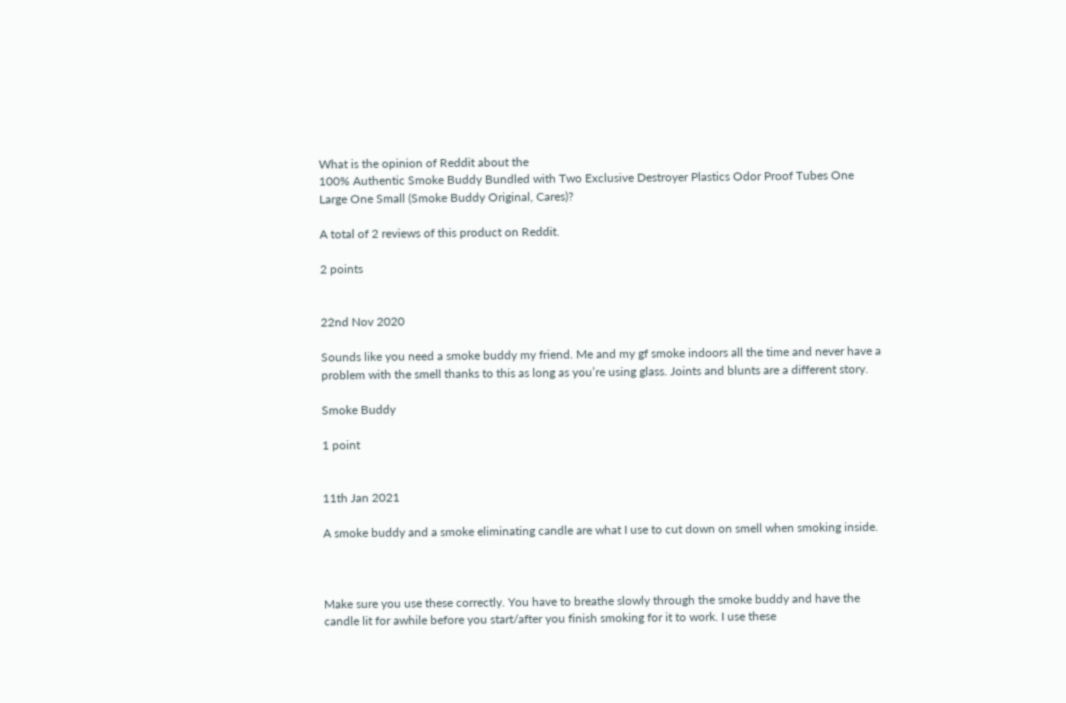What is the opinion of Reddit about the
100% Authentic Smoke Buddy Bundled with Two Exclusive Destroyer Plastics Odor Proof Tubes One Large One Small (Smoke Buddy Original, Cares)?

A total of 2 reviews of this product on Reddit.

2 points


22nd Nov 2020

Sounds like you need a smoke buddy my friend. Me and my gf smoke indoors all the time and never have a problem with the smell thanks to this as long as you’re using glass. Joints and blunts are a different story.

Smoke Buddy

1 point


11th Jan 2021

A smoke buddy and a smoke eliminating candle are what I use to cut down on smell when smoking inside.



Make sure you use these correctly. You have to breathe slowly through the smoke buddy and have the candle lit for awhile before you start/after you finish smoking for it to work. I use these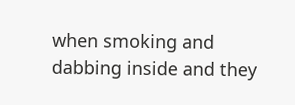when smoking and dabbing inside and they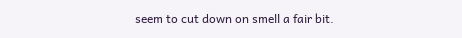seem to cut down on smell a fair bit.